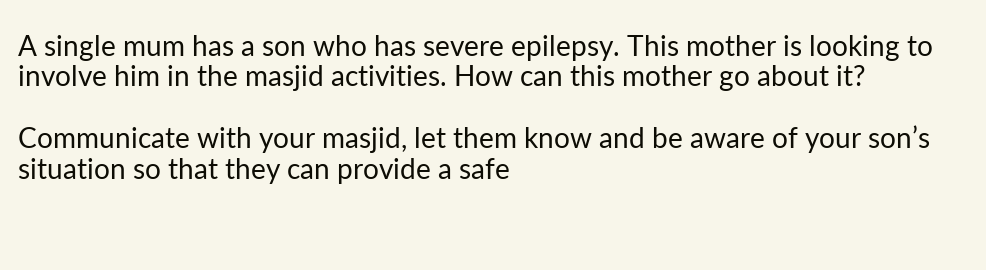A single mum has a son who has severe epilepsy. This mother is looking to involve him in the masjid activities. How can this mother go about it?

Communicate with your masjid, let them know and be aware of your son’s situation so that they can provide a safe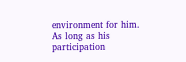environment for him. As long as his participation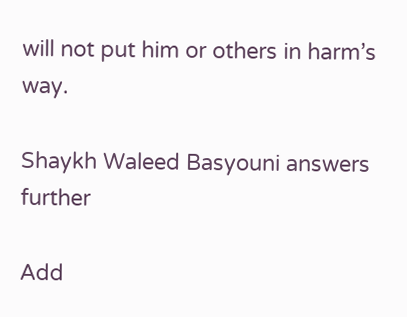will not put him or others in harm’s way.

Shaykh Waleed Basyouni answers further

Add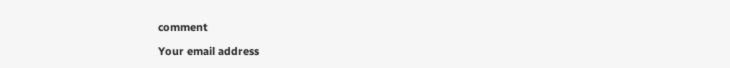comment

Your email address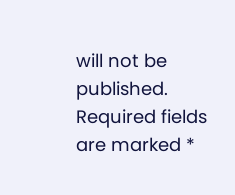will not be published. Required fields are marked *